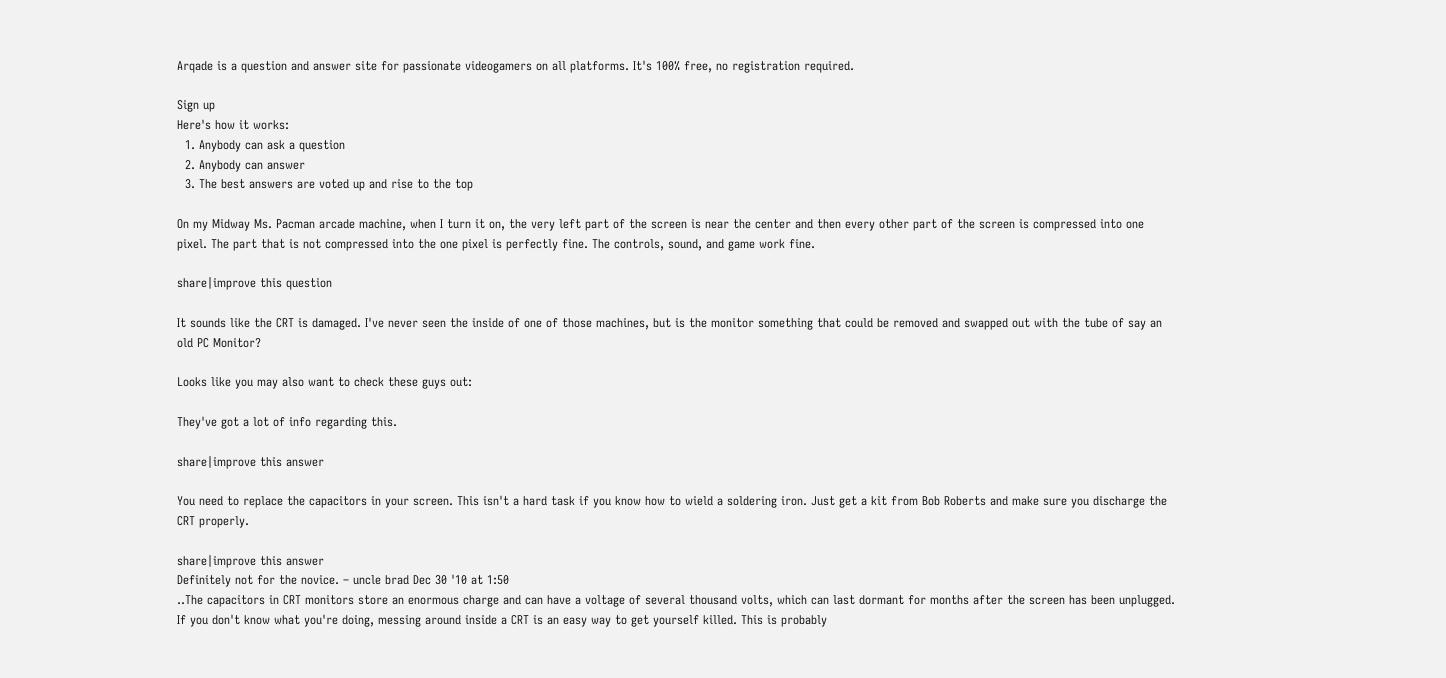Arqade is a question and answer site for passionate videogamers on all platforms. It's 100% free, no registration required.

Sign up
Here's how it works:
  1. Anybody can ask a question
  2. Anybody can answer
  3. The best answers are voted up and rise to the top

On my Midway Ms. Pacman arcade machine, when I turn it on, the very left part of the screen is near the center and then every other part of the screen is compressed into one pixel. The part that is not compressed into the one pixel is perfectly fine. The controls, sound, and game work fine.

share|improve this question

It sounds like the CRT is damaged. I've never seen the inside of one of those machines, but is the monitor something that could be removed and swapped out with the tube of say an old PC Monitor?

Looks like you may also want to check these guys out:

They've got a lot of info regarding this.

share|improve this answer

You need to replace the capacitors in your screen. This isn't a hard task if you know how to wield a soldering iron. Just get a kit from Bob Roberts and make sure you discharge the CRT properly.

share|improve this answer
Definitely not for the novice. – uncle brad Dec 30 '10 at 1:50
..The capacitors in CRT monitors store an enormous charge and can have a voltage of several thousand volts, which can last dormant for months after the screen has been unplugged. If you don't know what you're doing, messing around inside a CRT is an easy way to get yourself killed. This is probably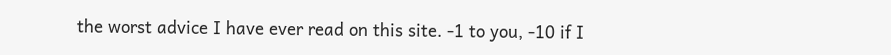the worst advice I have ever read on this site. -1 to you, -10 if I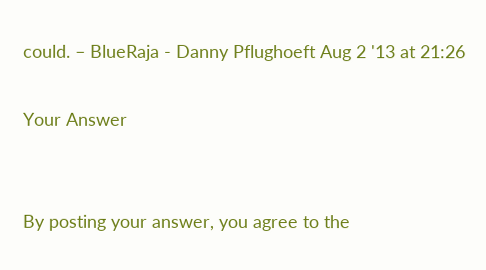could. – BlueRaja - Danny Pflughoeft Aug 2 '13 at 21:26

Your Answer


By posting your answer, you agree to the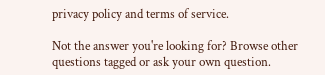privacy policy and terms of service.

Not the answer you're looking for? Browse other questions tagged or ask your own question.